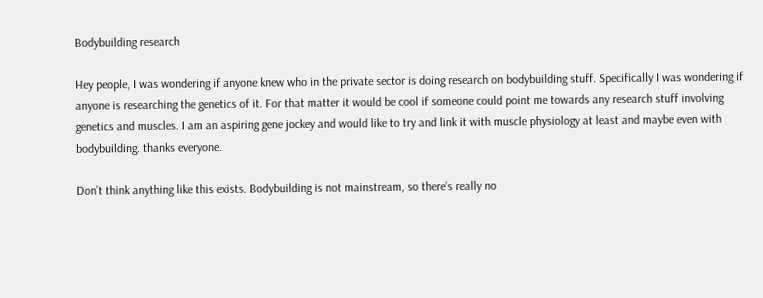Bodybuilding research

Hey people, I was wondering if anyone knew who in the private sector is doing research on bodybuilding stuff. Specifically I was wondering if anyone is researching the genetics of it. For that matter it would be cool if someone could point me towards any research stuff involving genetics and muscles. I am an aspiring gene jockey and would like to try and link it with muscle physiology at least and maybe even with bodybuilding. thanks everyone.

Don’t think anything like this exists. Bodybuilding is not mainstream, so there’s really no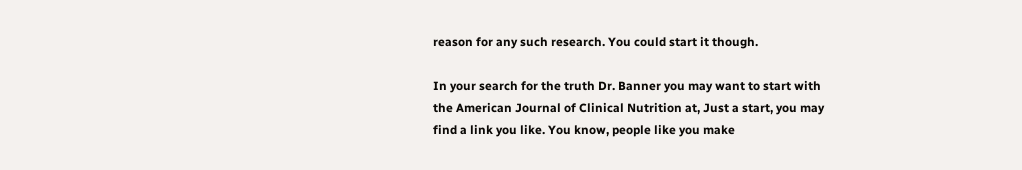reason for any such research. You could start it though.

In your search for the truth Dr. Banner you may want to start with the American Journal of Clinical Nutrition at, Just a start, you may find a link you like. You know, people like you make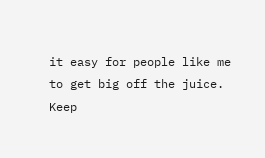it easy for people like me to get big off the juice. Keep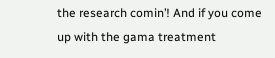the research comin’! And if you come up with the gama treatment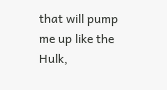that will pump me up like the Hulk,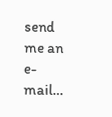send me an e-mail…